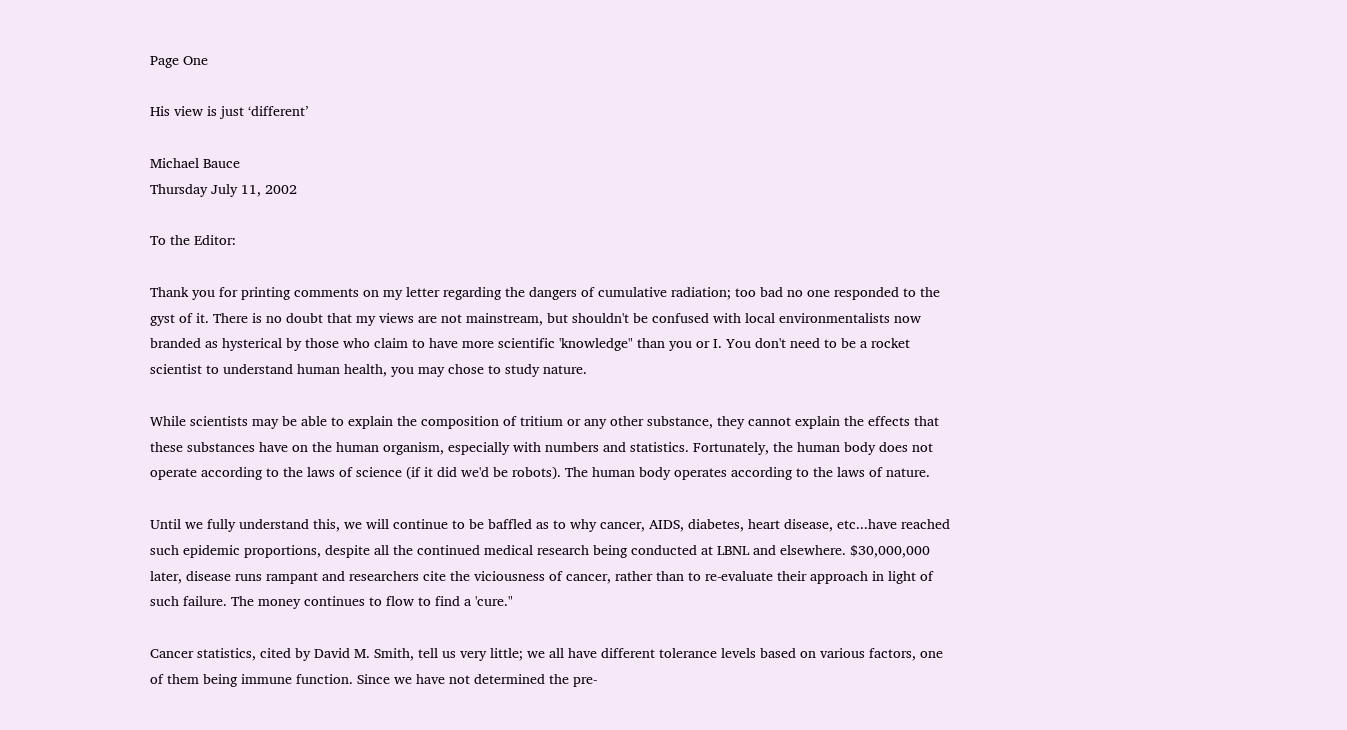Page One

His view is just ‘different’

Michael Bauce
Thursday July 11, 2002

To the Editor:

Thank you for printing comments on my letter regarding the dangers of cumulative radiation; too bad no one responded to the gyst of it. There is no doubt that my views are not mainstream, but shouldn't be confused with local environmentalists now branded as hysterical by those who claim to have more scientific 'knowledge" than you or I. You don't need to be a rocket scientist to understand human health, you may chose to study nature.

While scientists may be able to explain the composition of tritium or any other substance, they cannot explain the effects that these substances have on the human organism, especially with numbers and statistics. Fortunately, the human body does not operate according to the laws of science (if it did we'd be robots). The human body operates according to the laws of nature.

Until we fully understand this, we will continue to be baffled as to why cancer, AIDS, diabetes, heart disease, etc...have reached such epidemic proportions, despite all the continued medical research being conducted at LBNL and elsewhere. $30,000,000 later, disease runs rampant and researchers cite the viciousness of cancer, rather than to re-evaluate their approach in light of such failure. The money continues to flow to find a 'cure."

Cancer statistics, cited by David M. Smith, tell us very little; we all have different tolerance levels based on various factors, one of them being immune function. Since we have not determined the pre-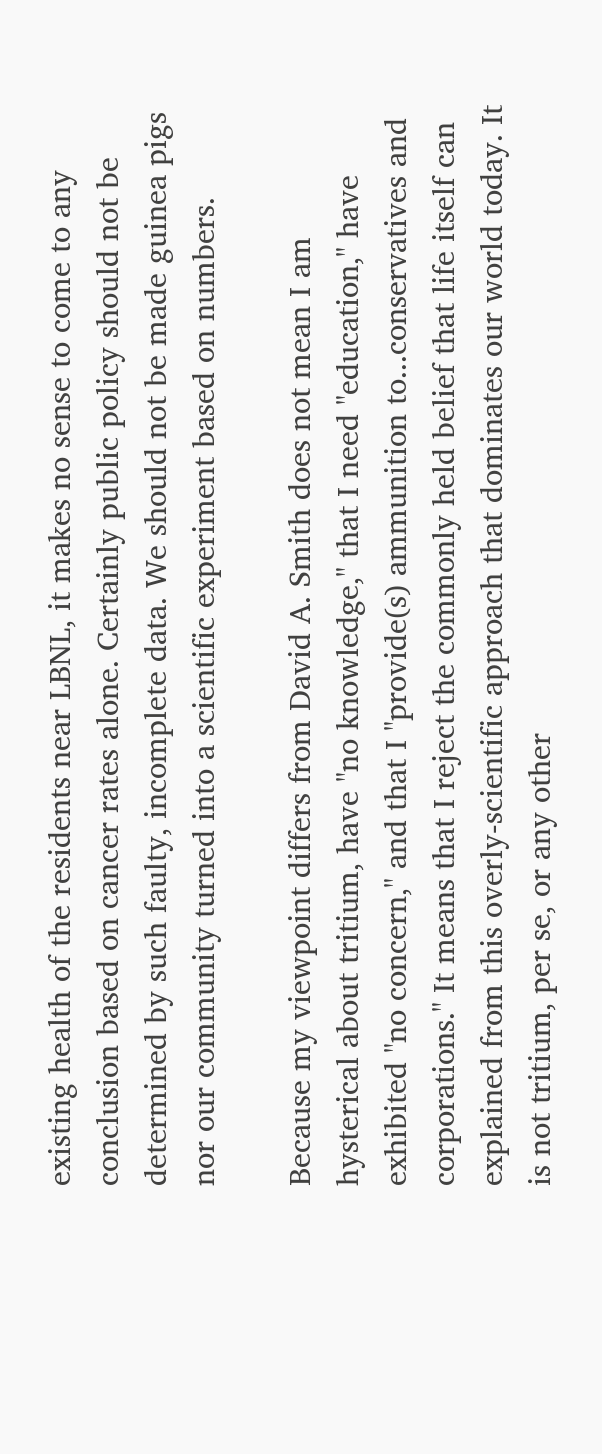existing health of the residents near LBNL, it makes no sense to come to any conclusion based on cancer rates alone. Certainly public policy should not be determined by such faulty, incomplete data. We should not be made guinea pigs nor our community turned into a scientific experiment based on numbers.

Because my viewpoint differs from David A. Smith does not mean I am hysterical about tritium, have "no knowledge," that I need "education," have exhibited "no concern," and that I "provide(s) ammunition to...conservatives and corporations." It means that I reject the commonly held belief that life itself can explained from this overly-scientific approach that dominates our world today. It is not tritium, per se, or any other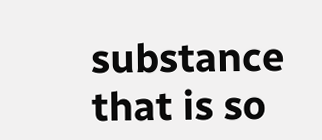substance that is so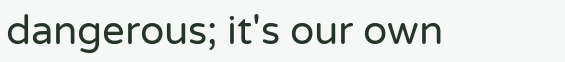dangerous; it's our own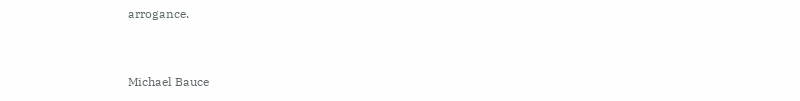arrogance.


Michael Bauce